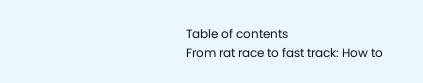Table of contents
From rat race to fast track: How to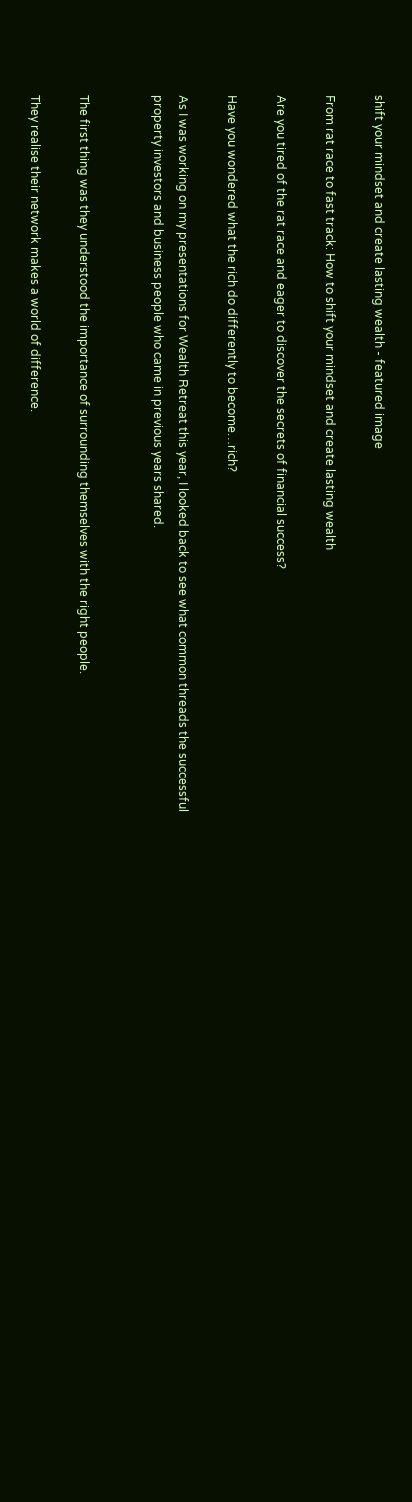shift your mindset and create lasting wealth - featured image

From rat race to fast track: How to shift your mindset and create lasting wealth

Are you tired of the rat race and eager to discover the secrets of financial success?

Have you wondered what the rich do differently to become…rich?

As I was working on my presentations for Wealth Retreat this year, I looked back to see what common threads the successful property investors and business people who came in previous years shared.


The first thing was they understood the importance of surrounding themselves with the right people.

They realise their network makes a world of difference.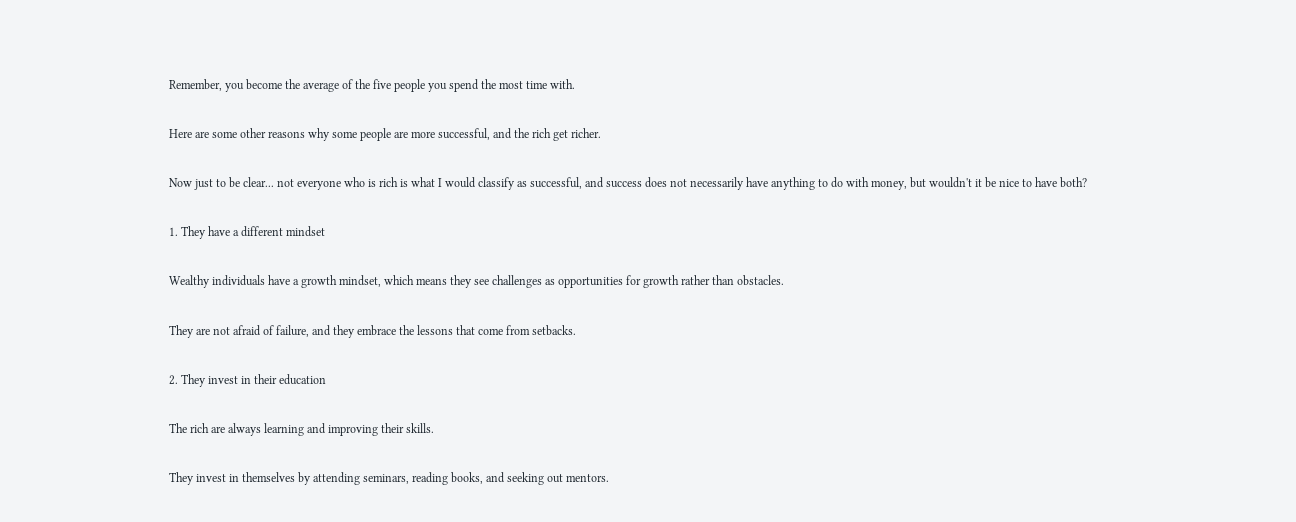Remember, you become the average of the five people you spend the most time with.

Here are some other reasons why some people are more successful, and the rich get richer.

Now just to be clear... not everyone who is rich is what I would classify as successful, and success does not necessarily have anything to do with money, but wouldn't it be nice to have both?

1. They have a different mindset

Wealthy individuals have a growth mindset, which means they see challenges as opportunities for growth rather than obstacles.

They are not afraid of failure, and they embrace the lessons that come from setbacks.

2. They invest in their education

The rich are always learning and improving their skills.

They invest in themselves by attending seminars, reading books, and seeking out mentors.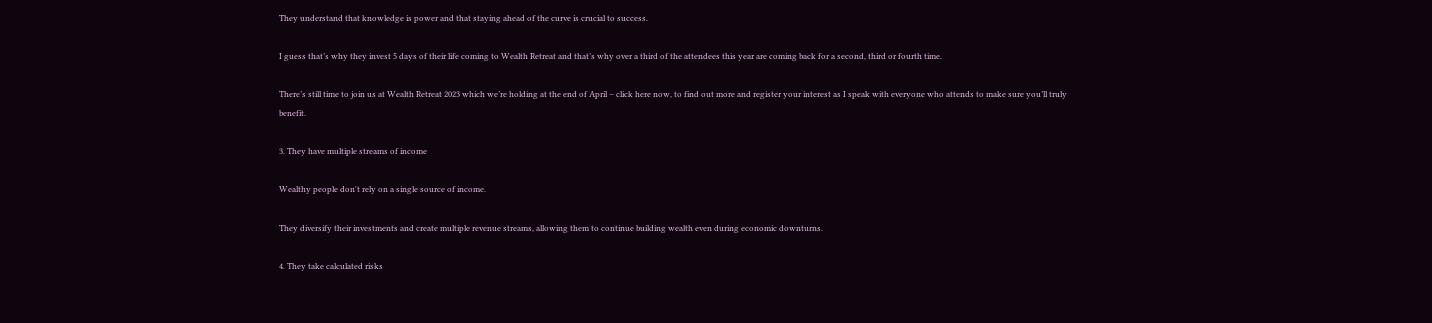They understand that knowledge is power and that staying ahead of the curve is crucial to success.

I guess that’s why they invest 5 days of their life coming to Wealth Retreat and that’s why over a third of the attendees this year are coming back for a second, third or fourth time.

There’s still time to join us at Wealth Retreat 2023 which we’re holding at the end of April – click here now, to find out more and register your interest as I speak with everyone who attends to make sure you’ll truly benefit.

3. They have multiple streams of income

Wealthy people don't rely on a single source of income.

They diversify their investments and create multiple revenue streams, allowing them to continue building wealth even during economic downturns.

4. They take calculated risks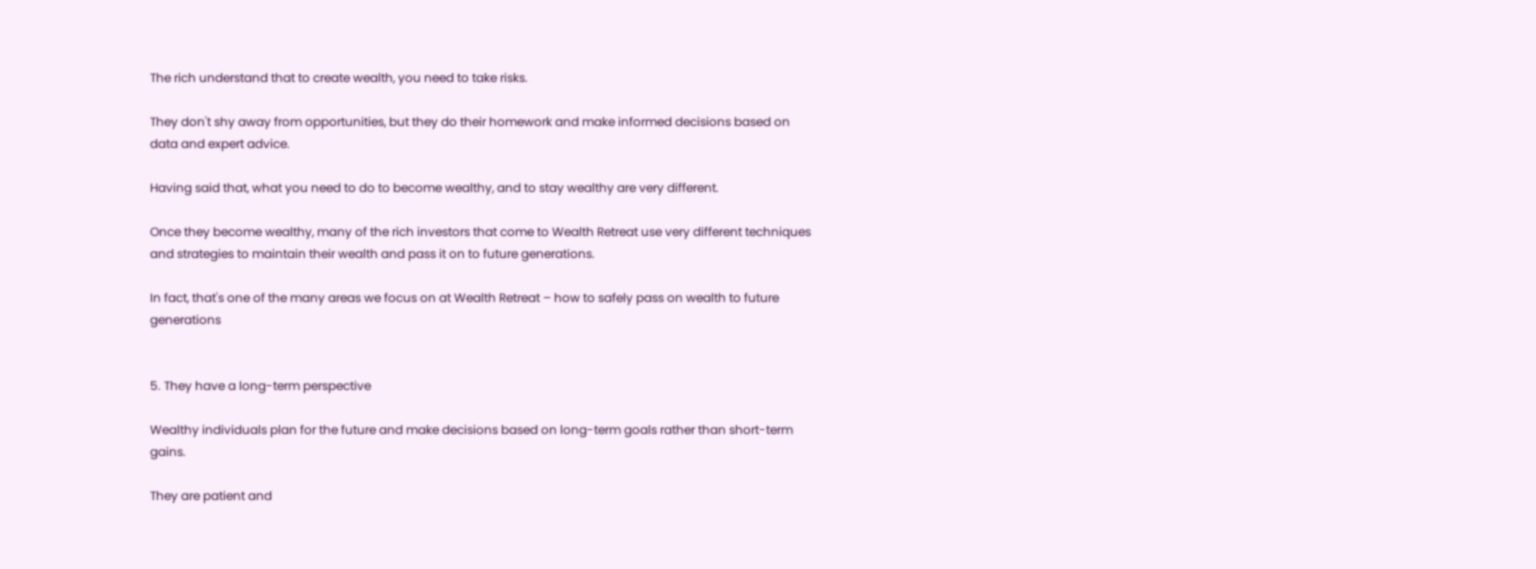The rich understand that to create wealth, you need to take risks.

They don't shy away from opportunities, but they do their homework and make informed decisions based on data and expert advice.

Having said that, what you need to do to become wealthy, and to stay wealthy are very different.

Once they become wealthy, many of the rich investors that come to Wealth Retreat use very different techniques and strategies to maintain their wealth and pass it on to future generations.

In fact, that's one of the many areas we focus on at Wealth Retreat – how to safely pass on wealth to future generations


5. They have a long-term perspective

Wealthy individuals plan for the future and make decisions based on long-term goals rather than short-term gains.

They are patient and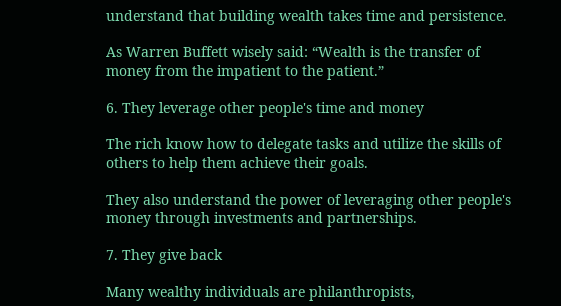understand that building wealth takes time and persistence.

As Warren Buffett wisely said: “Wealth is the transfer of money from the impatient to the patient.”

6. They leverage other people's time and money

The rich know how to delegate tasks and utilize the skills of others to help them achieve their goals.

They also understand the power of leveraging other people's money through investments and partnerships.

7. They give back

Many wealthy individuals are philanthropists,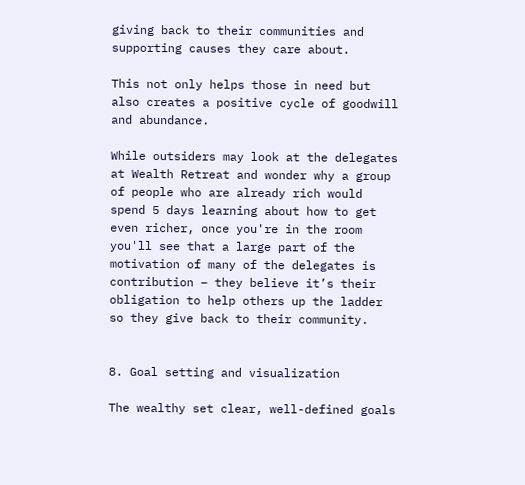giving back to their communities and supporting causes they care about.

This not only helps those in need but also creates a positive cycle of goodwill and abundance.

While outsiders may look at the delegates at Wealth Retreat and wonder why a group of people who are already rich would spend 5 days learning about how to get even richer, once you're in the room you'll see that a large part of the motivation of many of the delegates is contribution – they believe it’s their obligation to help others up the ladder so they give back to their community.


8. Goal setting and visualization

The wealthy set clear, well-defined goals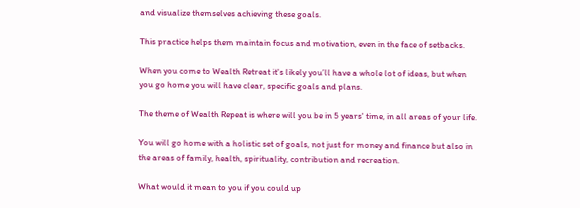and visualize themselves achieving these goals.

This practice helps them maintain focus and motivation, even in the face of setbacks.

When you come to Wealth Retreat it's likely you’ll have a whole lot of ideas, but when you go home you will have clear, specific goals and plans.

The theme of Wealth Repeat is where will you be in 5 years' time, in all areas of your life.

You will go home with a holistic set of goals, not just for money and finance but also in the areas of family, health, spirituality, contribution and recreation.

What would it mean to you if you could up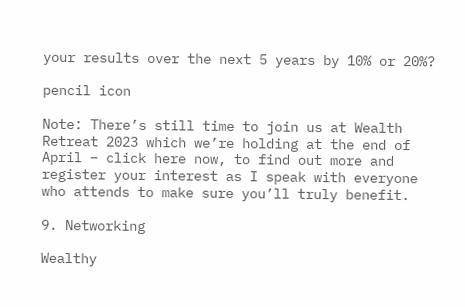your results over the next 5 years by 10% or 20%?

pencil icon

Note: There’s still time to join us at Wealth Retreat 2023 which we’re holding at the end of April – click here now, to find out more and register your interest as I speak with everyone who attends to make sure you’ll truly benefit.

9. Networking

Wealthy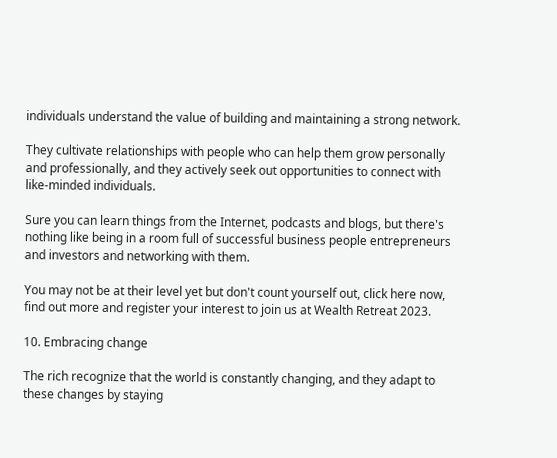individuals understand the value of building and maintaining a strong network.

They cultivate relationships with people who can help them grow personally and professionally, and they actively seek out opportunities to connect with like-minded individuals.

Sure you can learn things from the Internet, podcasts and blogs, but there's nothing like being in a room full of successful business people entrepreneurs and investors and networking with them.

You may not be at their level yet but don't count yourself out, click here now, find out more and register your interest to join us at Wealth Retreat 2023.

10. Embracing change

The rich recognize that the world is constantly changing, and they adapt to these changes by staying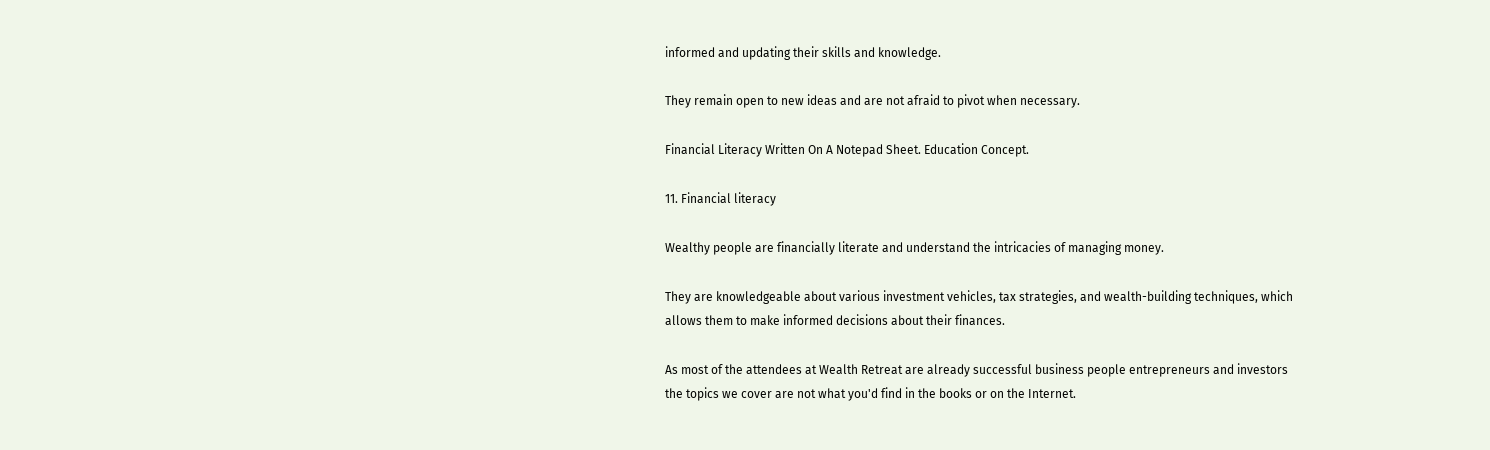informed and updating their skills and knowledge.

They remain open to new ideas and are not afraid to pivot when necessary.

Financial Literacy Written On A Notepad Sheet. Education Concept.

11. Financial literacy

Wealthy people are financially literate and understand the intricacies of managing money.

They are knowledgeable about various investment vehicles, tax strategies, and wealth-building techniques, which allows them to make informed decisions about their finances.

As most of the attendees at Wealth Retreat are already successful business people entrepreneurs and investors the topics we cover are not what you'd find in the books or on the Internet.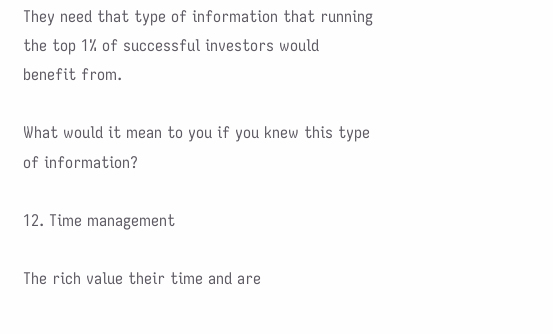They need that type of information that running the top 1% of successful investors would benefit from.

What would it mean to you if you knew this type of information?

12. Time management

The rich value their time and are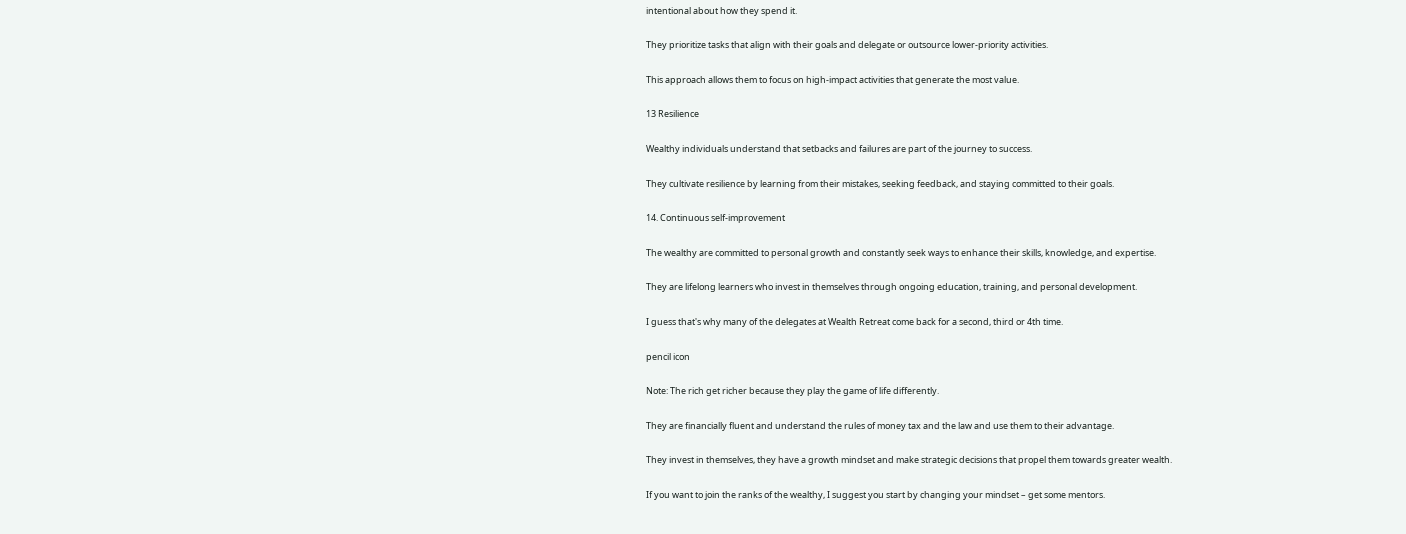intentional about how they spend it.

They prioritize tasks that align with their goals and delegate or outsource lower-priority activities.

This approach allows them to focus on high-impact activities that generate the most value.

13 Resilience

Wealthy individuals understand that setbacks and failures are part of the journey to success.

They cultivate resilience by learning from their mistakes, seeking feedback, and staying committed to their goals.

14. Continuous self-improvement

The wealthy are committed to personal growth and constantly seek ways to enhance their skills, knowledge, and expertise.

They are lifelong learners who invest in themselves through ongoing education, training, and personal development.

I guess that's why many of the delegates at Wealth Retreat come back for a second, third or 4th time.

pencil icon

Note: The rich get richer because they play the game of life differently.

They are financially fluent and understand the rules of money tax and the law and use them to their advantage.

They invest in themselves, they have a growth mindset and make strategic decisions that propel them towards greater wealth.

If you want to join the ranks of the wealthy, I suggest you start by changing your mindset – get some mentors.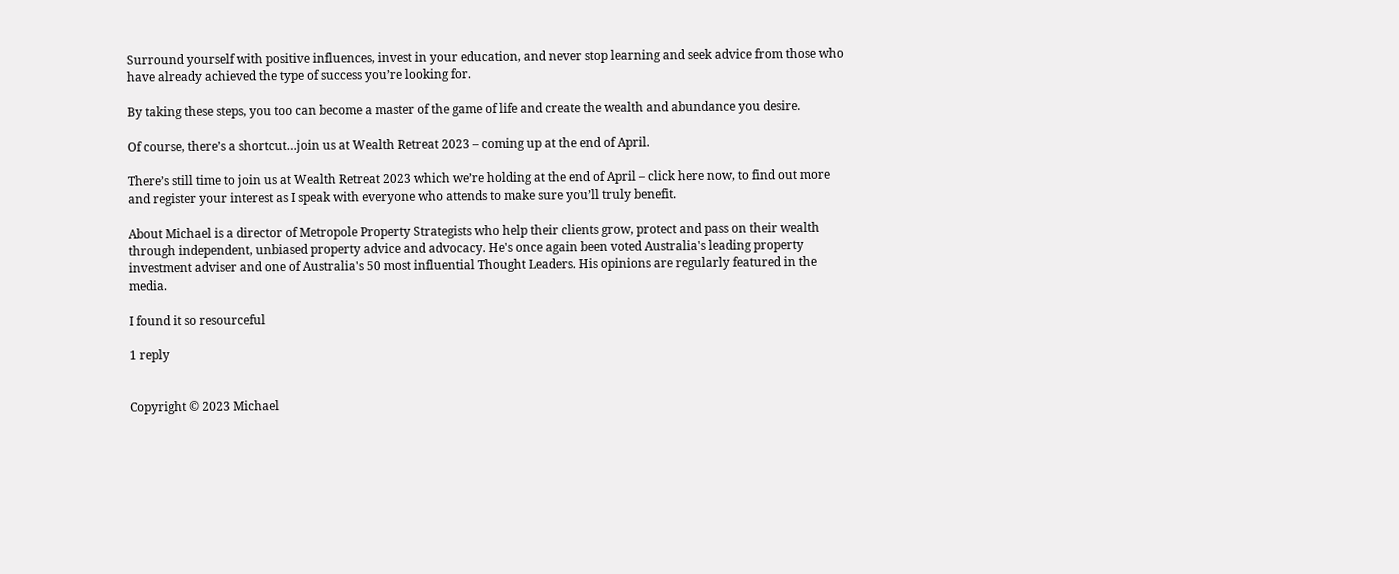Surround yourself with positive influences, invest in your education, and never stop learning and seek advice from those who have already achieved the type of success you’re looking for.

By taking these steps, you too can become a master of the game of life and create the wealth and abundance you desire.

Of course, there’s a shortcut…join us at Wealth Retreat 2023 – coming up at the end of April.

There’s still time to join us at Wealth Retreat 2023 which we’re holding at the end of April – click here now, to find out more and register your interest as I speak with everyone who attends to make sure you’ll truly benefit.

About Michael is a director of Metropole Property Strategists who help their clients grow, protect and pass on their wealth through independent, unbiased property advice and advocacy. He's once again been voted Australia's leading property investment adviser and one of Australia's 50 most influential Thought Leaders. His opinions are regularly featured in the media.

I found it so resourceful

1 reply


Copyright © 2023 Michael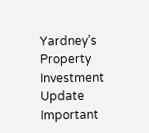Yardney’s Property Investment Update Important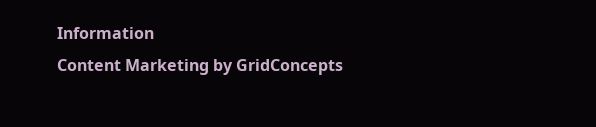Information
Content Marketing by GridConcepts